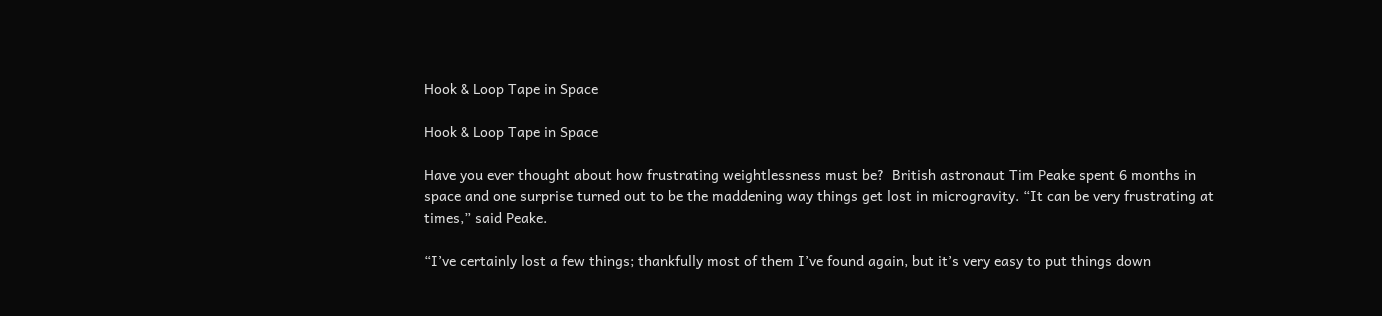Hook & Loop Tape in Space

Hook & Loop Tape in Space

Have you ever thought about how frustrating weightlessness must be?  British astronaut Tim Peake spent 6 months in space and one surprise turned out to be the maddening way things get lost in microgravity. “It can be very frustrating at times,” said Peake.

“I’ve certainly lost a few things; thankfully most of them I’ve found again, but it’s very easy to put things down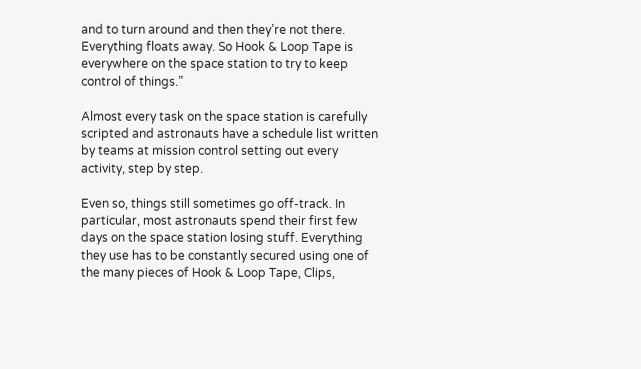and to turn around and then they’re not there. Everything floats away. So Hook & Loop Tape is everywhere on the space station to try to keep control of things.”

Almost every task on the space station is carefully scripted and astronauts have a schedule list written by teams at mission control setting out every activity, step by step.

Even so, things still sometimes go off-track. In particular, most astronauts spend their first few days on the space station losing stuff. Everything they use has to be constantly secured using one of the many pieces of Hook & Loop Tape, Clips,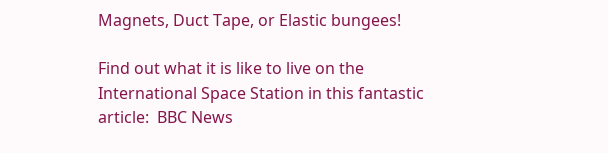Magnets, Duct Tape, or Elastic bungees!

Find out what it is like to live on the International Space Station in this fantastic article:  BBC News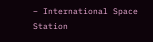– International Space Station